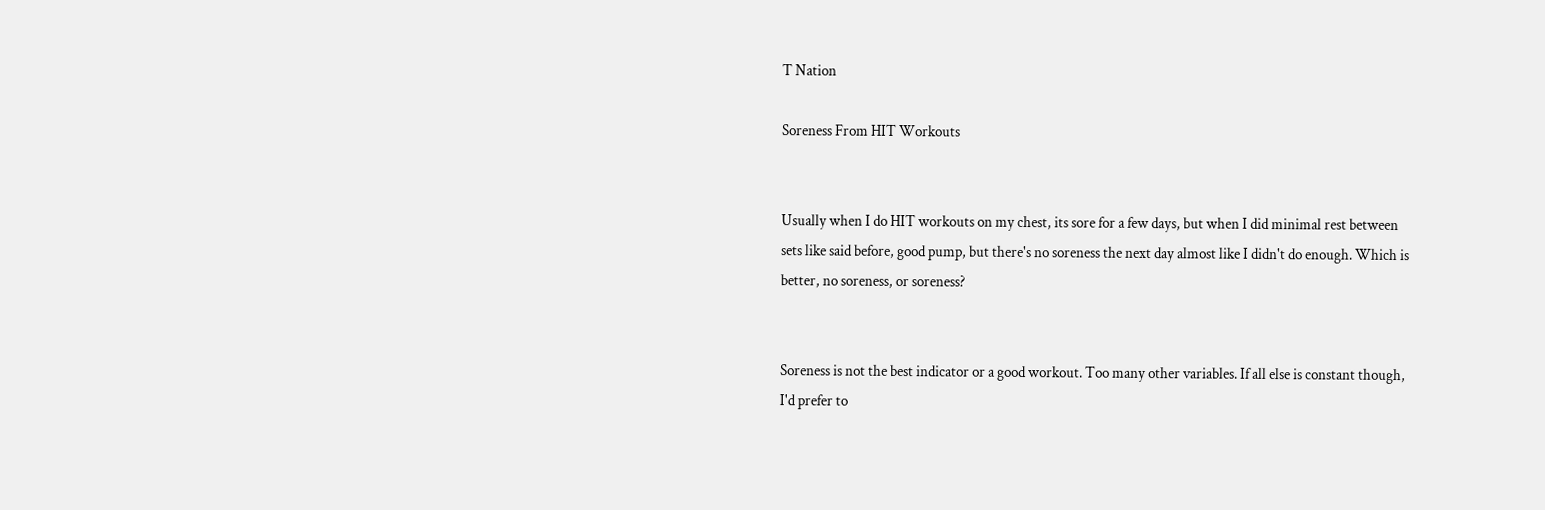T Nation

Soreness From HIT Workouts


Usually when I do HIT workouts on my chest, its sore for a few days, but when I did minimal rest between sets like said before, good pump, but there's no soreness the next day almost like I didn't do enough. Which is better, no soreness, or soreness?


Soreness is not the best indicator or a good workout. Too many other variables. If all else is constant though, I'd prefer to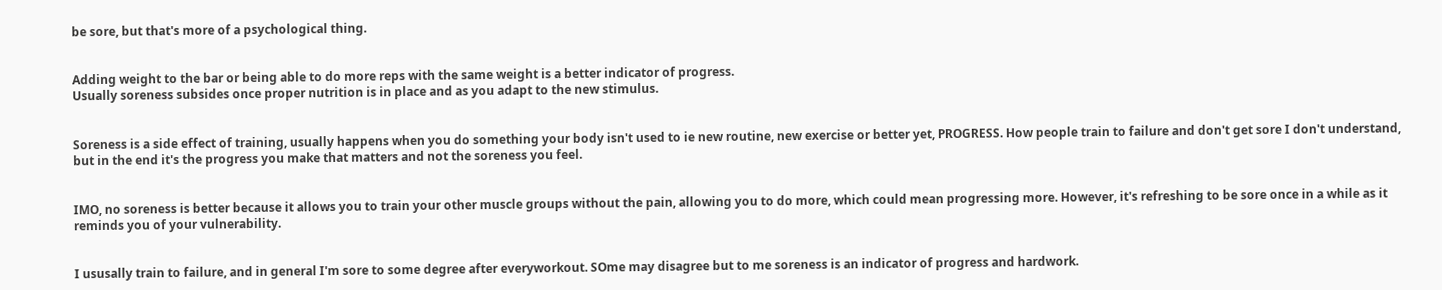be sore, but that's more of a psychological thing.


Adding weight to the bar or being able to do more reps with the same weight is a better indicator of progress.
Usually soreness subsides once proper nutrition is in place and as you adapt to the new stimulus.


Soreness is a side effect of training, usually happens when you do something your body isn't used to ie new routine, new exercise or better yet, PROGRESS. How people train to failure and don't get sore I don't understand, but in the end it's the progress you make that matters and not the soreness you feel.


IMO, no soreness is better because it allows you to train your other muscle groups without the pain, allowing you to do more, which could mean progressing more. However, it's refreshing to be sore once in a while as it reminds you of your vulnerability.


I ususally train to failure, and in general I'm sore to some degree after everyworkout. SOme may disagree but to me soreness is an indicator of progress and hardwork.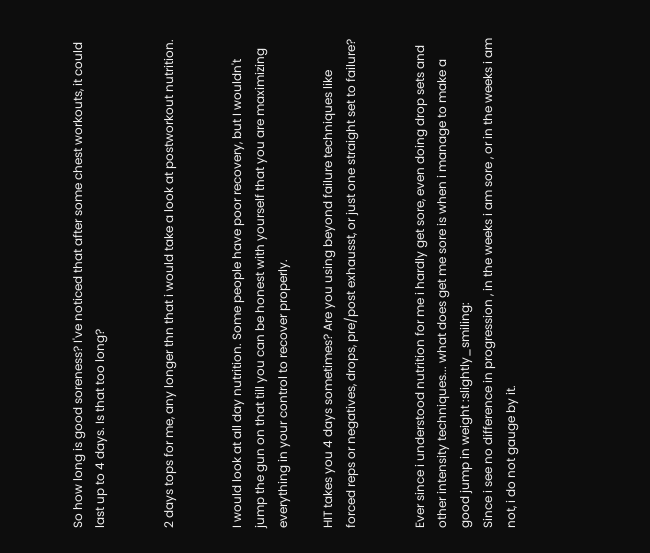So how long is good soreness? I've noticed that after some chest workouts, it could last up to 4 days. Is that too long?


2 days tops for me, any longer thn that i would take a look at postworkout nutrition.


I would look at all day nutrition. Some people have poor recovery, but I wouldn't jump the gun on that till you can be honest with yourself that you are maximizing everything in your control to recover properly.

HIT takes you 4 days sometimes? Are you using beyond failure techniques like forced reps or negatives, drops, pre/post exhausst, or just one straight set to failure?


Ever since i understood nutrition for me i hardly get sore, even doing drop sets and other intensity techniques... what does get me sore is when i manage to make a good jump in weight :slightly_smiling:
Since i see no difference in progression , in the weeks i am sore , or in the weeks i am not, i do not gauge by it.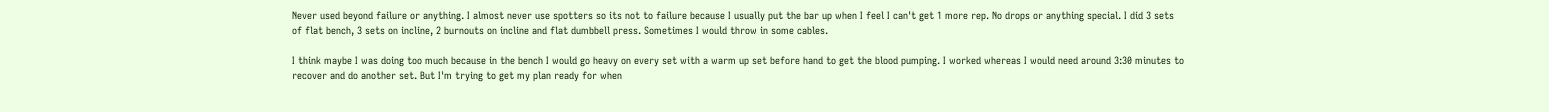Never used beyond failure or anything. I almost never use spotters so its not to failure because I usually put the bar up when I feel I can't get 1 more rep. No drops or anything special. I did 3 sets of flat bench, 3 sets on incline, 2 burnouts on incline and flat dumbbell press. Sometimes I would throw in some cables.

I think maybe I was doing too much because in the bench I would go heavy on every set with a warm up set before hand to get the blood pumping. I worked whereas I would need around 3:30 minutes to recover and do another set. But I'm trying to get my plan ready for when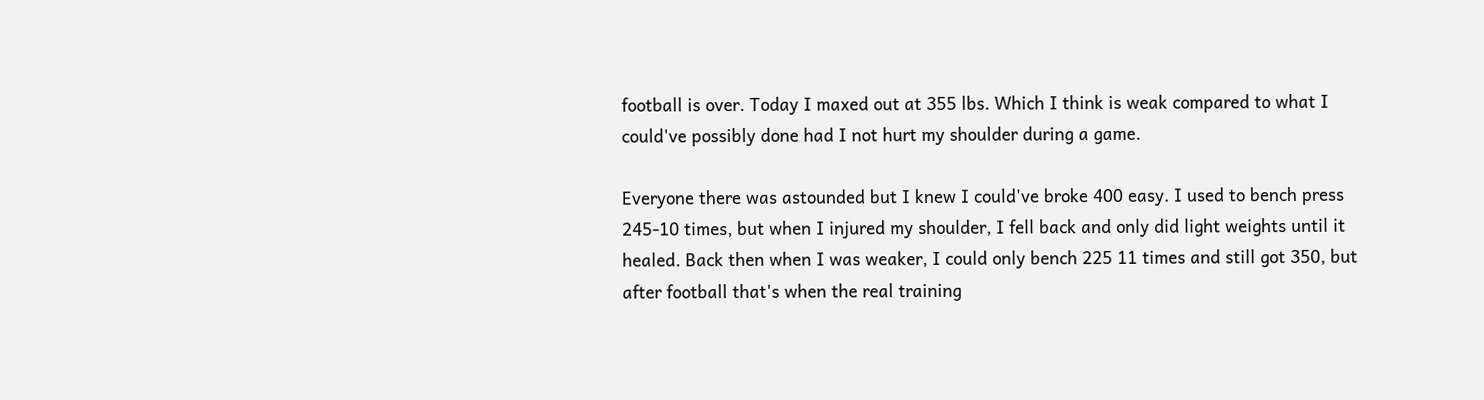football is over. Today I maxed out at 355 lbs. Which I think is weak compared to what I could've possibly done had I not hurt my shoulder during a game.

Everyone there was astounded but I knew I could've broke 400 easy. I used to bench press 245-10 times, but when I injured my shoulder, I fell back and only did light weights until it healed. Back then when I was weaker, I could only bench 225 11 times and still got 350, but after football that's when the real training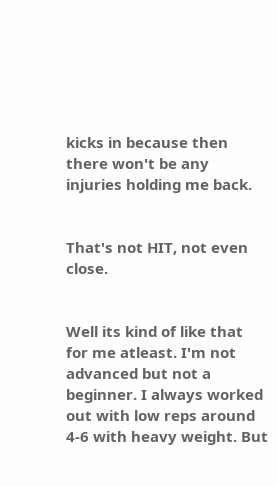kicks in because then there won't be any injuries holding me back.


That's not HIT, not even close.


Well its kind of like that for me atleast. I'm not advanced but not a beginner. I always worked out with low reps around 4-6 with heavy weight. But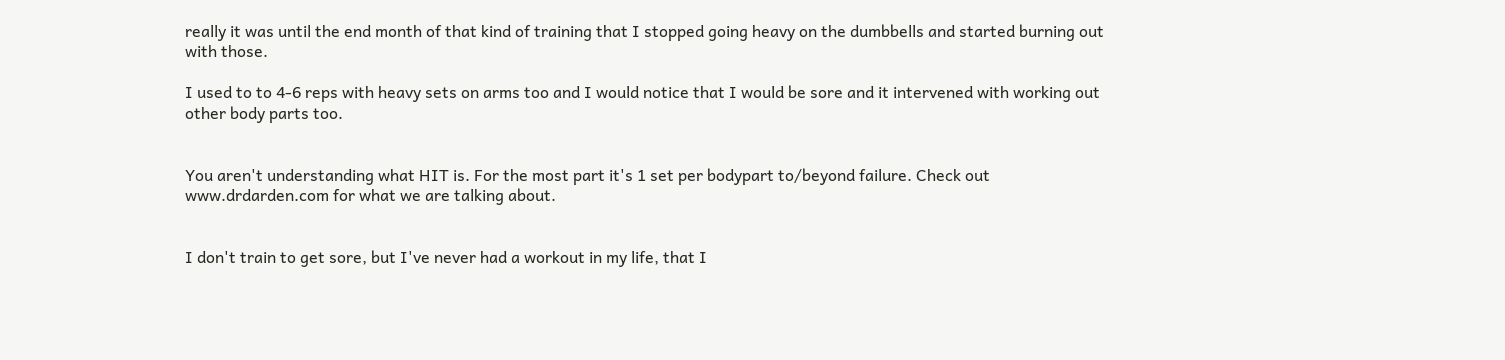really it was until the end month of that kind of training that I stopped going heavy on the dumbbells and started burning out with those.

I used to to 4-6 reps with heavy sets on arms too and I would notice that I would be sore and it intervened with working out other body parts too.


You aren't understanding what HIT is. For the most part it's 1 set per bodypart to/beyond failure. Check out www.drdarden.com for what we are talking about.


I don't train to get sore, but I've never had a workout in my life, that I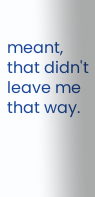meant, that didn't leave me that way.